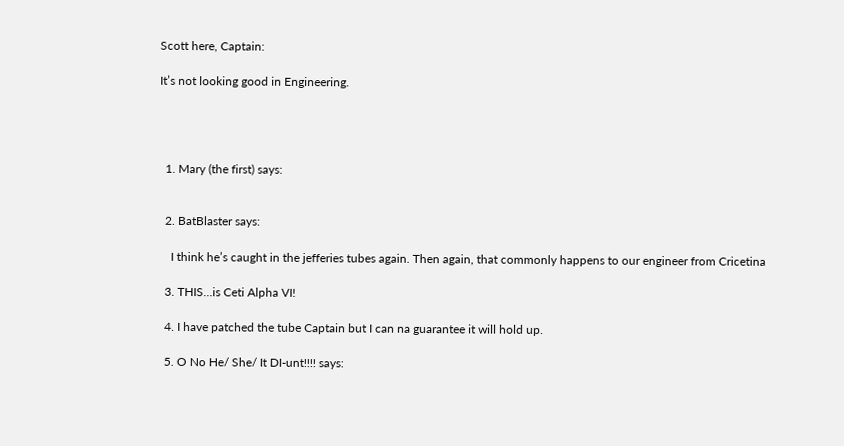Scott here, Captain:

It’s not looking good in Engineering.




  1. Mary (the first) says:


  2. BatBlaster says:

    I think he’s caught in the jefferies tubes again. Then again, that commonly happens to our engineer from Cricetina

  3. THIS…is Ceti Alpha VI!

  4. I have patched the tube Captain but I can na guarantee it will hold up.

  5. O No He/ She/ It DI-unt!!!! says: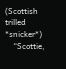(Scottish trilled *snicker*)
    “Scottie,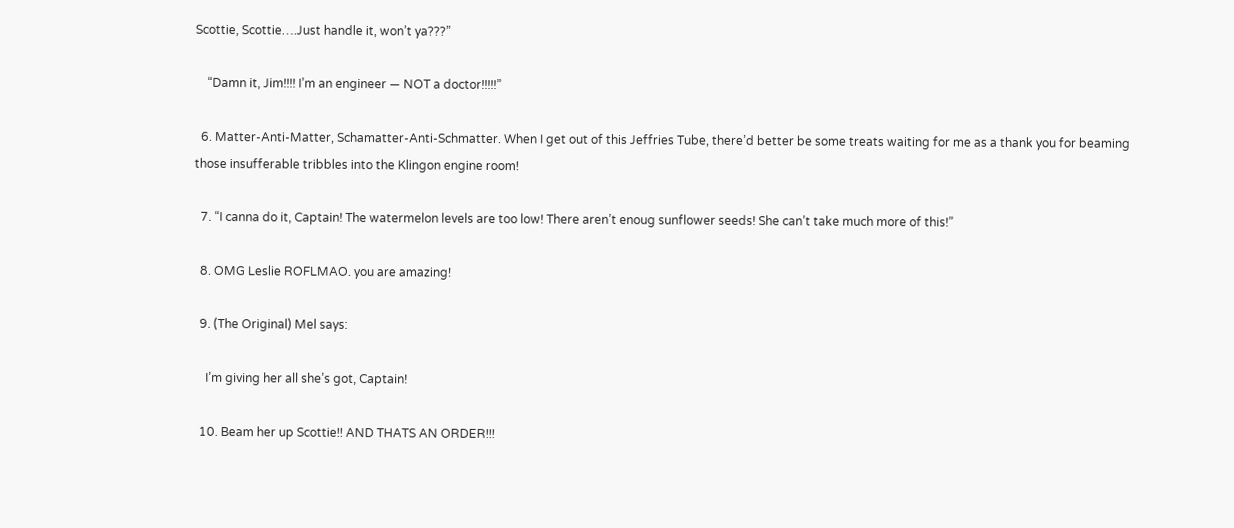Scottie, Scottie….Just handle it, won’t ya???”

    “Damn it, Jim!!!! I’m an engineer — NOT a doctor!!!!!”

  6. Matter-Anti-Matter, Schamatter-Anti-Schmatter. When I get out of this Jeffries Tube, there’d better be some treats waiting for me as a thank you for beaming those insufferable tribbles into the Klingon engine room!

  7. “I canna do it, Captain! The watermelon levels are too low! There aren’t enoug sunflower seeds! She can’t take much more of this!”

  8. OMG Leslie ROFLMAO. you are amazing!

  9. (The Original) Mel says:

    I’m giving her all she’s got, Captain!

  10. Beam her up Scottie!! AND THATS AN ORDER!!!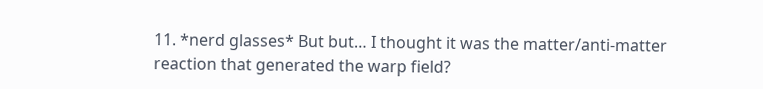11. *nerd glasses* But but… I thought it was the matter/anti-matter reaction that generated the warp field?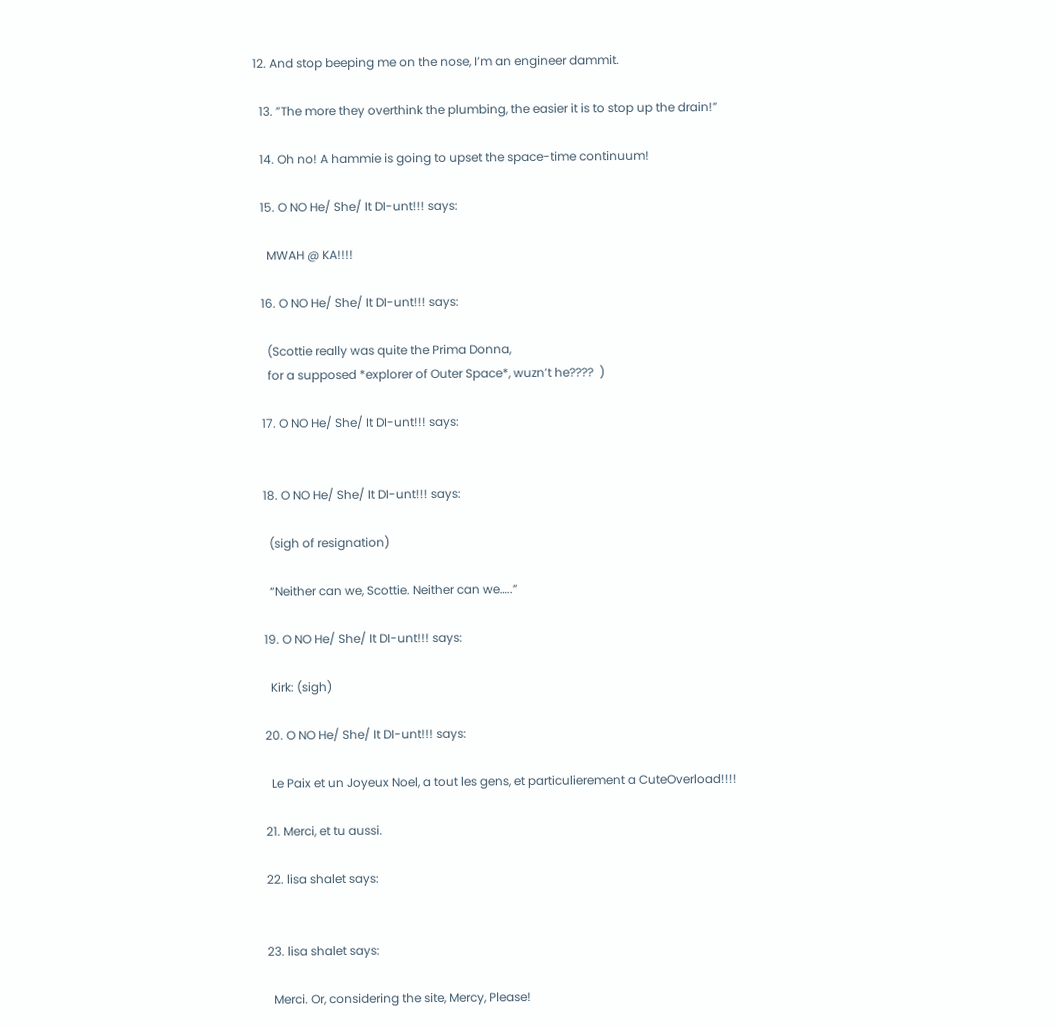12. And stop beeping me on the nose, I’m an engineer dammit.

  13. ”The more they overthink the plumbing, the easier it is to stop up the drain!”

  14. Oh no! A hammie is going to upset the space-time continuum!

  15. O NO He/ She/ It DI-unt!!! says:

    MWAH @ KA!!!!

  16. O NO He/ She/ It DI-unt!!! says:

    (Scottie really was quite the Prima Donna,
    for a supposed *explorer of Outer Space*, wuzn’t he????  )

  17. O NO He/ She/ It DI-unt!!! says:


  18. O NO He/ She/ It DI-unt!!! says:

    (sigh of resignation)

    “Neither can we, Scottie. Neither can we…..”

  19. O NO He/ She/ It DI-unt!!! says:

    Kirk: (sigh)

  20. O NO He/ She/ It DI-unt!!! says:

    Le Paix et un Joyeux Noel, a tout les gens, et particulierement a CuteOverload!!!!

  21. Merci, et tu aussi.

  22. lisa shalet says:


  23. lisa shalet says:

    Merci. Or, considering the site, Mercy, Please!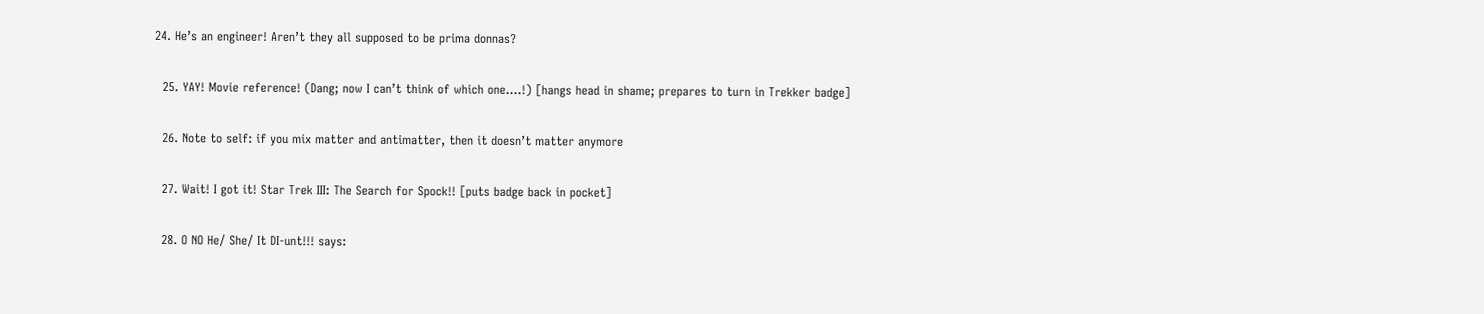24. He’s an engineer! Aren’t they all supposed to be prima donnas?

  25. YAY! Movie reference! (Dang; now I can’t think of which one….!) [hangs head in shame; prepares to turn in Trekker badge]

  26. Note to self: if you mix matter and antimatter, then it doesn’t matter anymore

  27. Wait! I got it! Star Trek III: The Search for Spock!! [puts badge back in pocket]

  28. O NO He/ She/ It DI-unt!!! says: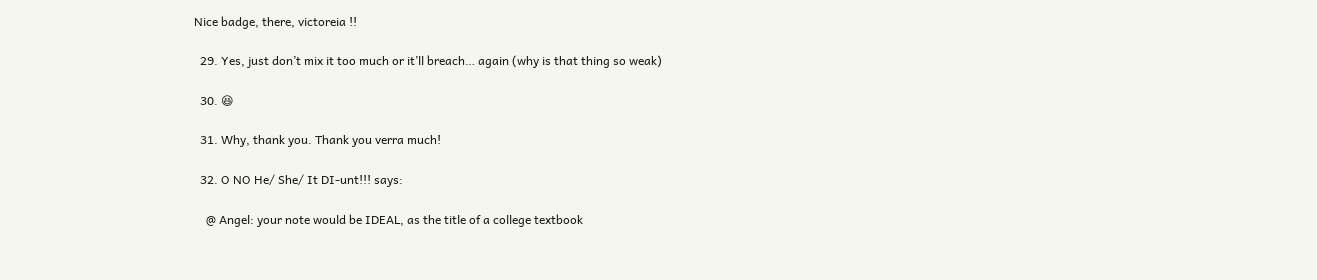Nice badge, there, victoreia !!

  29. Yes, just don’t mix it too much or it’ll breach… again (why is that thing so weak)

  30. 😆

  31. Why, thank you. Thank you verra much!

  32. O NO He/ She/ It DI-unt!!! says:

    @ Angel: your note would be IDEAL, as the title of a college textbook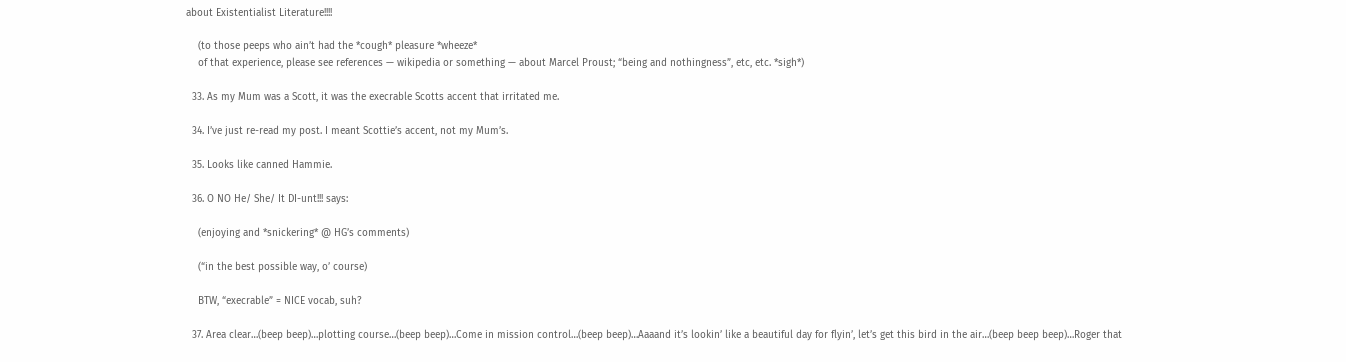about Existentialist Literature!!!!

    (to those peeps who ain’t had the *cough* pleasure *wheeze*
    of that experience, please see references — wikipedia or something — about Marcel Proust; “being and nothingness”, etc, etc. *sigh*)

  33. As my Mum was a Scott, it was the execrable Scotts accent that irritated me.

  34. I’ve just re-read my post. I meant Scottie’s accent, not my Mum’s.

  35. Looks like canned Hammie.

  36. O NO He/ She/ It DI-unt!!! says:

    (enjoying and *snickering* @ HG’s comments)

    (“in the best possible way, o’ course)

    BTW, “execrable” = NICE vocab, suh?

  37. Area clear…(beep beep)…plotting course…(beep beep)…Come in mission control…(beep beep)…Aaaand it’s lookin’ like a beautiful day for flyin’, let’s get this bird in the air…(beep beep beep)…Roger that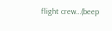flight crew…(beep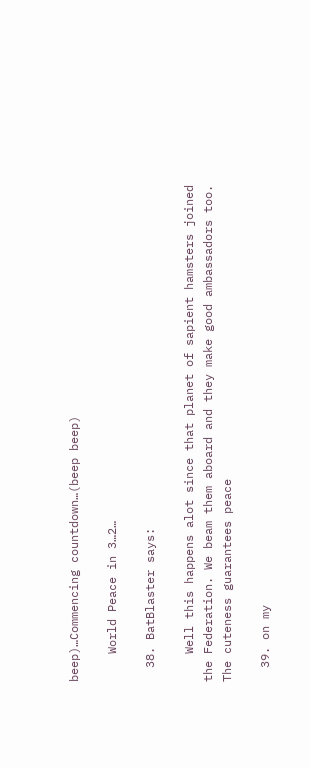beep)…Commencing countdown…(beep beep)

    World Peace in 3…2…

  38. BatBlaster says:

    Well this happens alot since that planet of sapient hamsters joined the Federation. We beam them aboard and they make good ambassadors too. The cuteness guarantees peace

  39. on my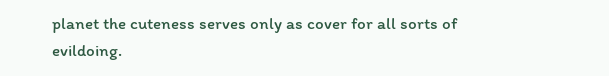planet the cuteness serves only as cover for all sorts of evildoing.